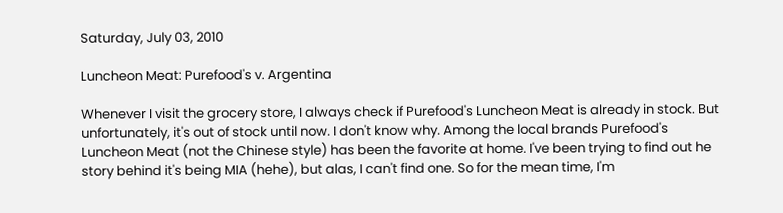Saturday, July 03, 2010

Luncheon Meat: Purefood's v. Argentina

Whenever I visit the grocery store, I always check if Purefood's Luncheon Meat is already in stock. But unfortunately, it's out of stock until now. I don't know why. Among the local brands Purefood's Luncheon Meat (not the Chinese style) has been the favorite at home. I've been trying to find out he story behind it's being MIA (hehe), but alas, I can't find one. So for the mean time, I'm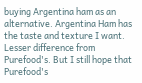buying Argentina ham as an alternative. Argentina Ham has the taste and texture I want. Lesser difference from Purefood's. But I still hope that Purefood's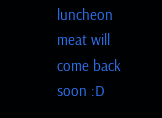luncheon meat will come back soon :D